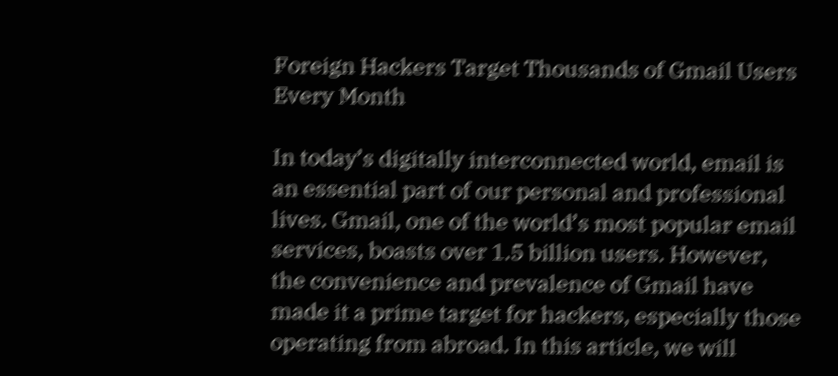Foreign Hackers Target Thousands of Gmail Users Every Month

In today’s digitally interconnected world, email is an essential part of our personal and professional lives. Gmail, one of the world’s most popular email services, boasts over 1.5 billion users. However, the convenience and prevalence of Gmail have made it a prime target for hackers, especially those operating from abroad. In this article, we will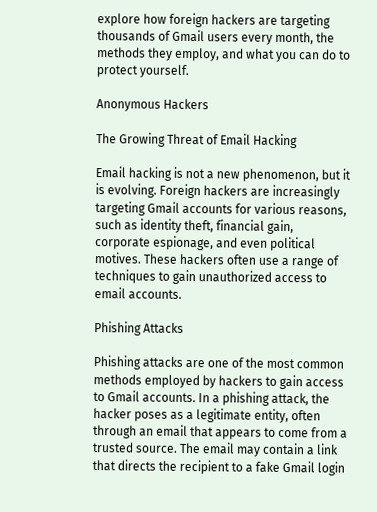explore how foreign hackers are targeting thousands of Gmail users every month, the methods they employ, and what you can do to protect yourself.

Anonymous Hackers

The Growing Threat of Email Hacking

Email hacking is not a new phenomenon, but it is evolving. Foreign hackers are increasingly targeting Gmail accounts for various reasons, such as identity theft, financial gain, corporate espionage, and even political motives. These hackers often use a range of techniques to gain unauthorized access to email accounts.

Phishing Attacks

Phishing attacks are one of the most common methods employed by hackers to gain access to Gmail accounts. In a phishing attack, the hacker poses as a legitimate entity, often through an email that appears to come from a trusted source. The email may contain a link that directs the recipient to a fake Gmail login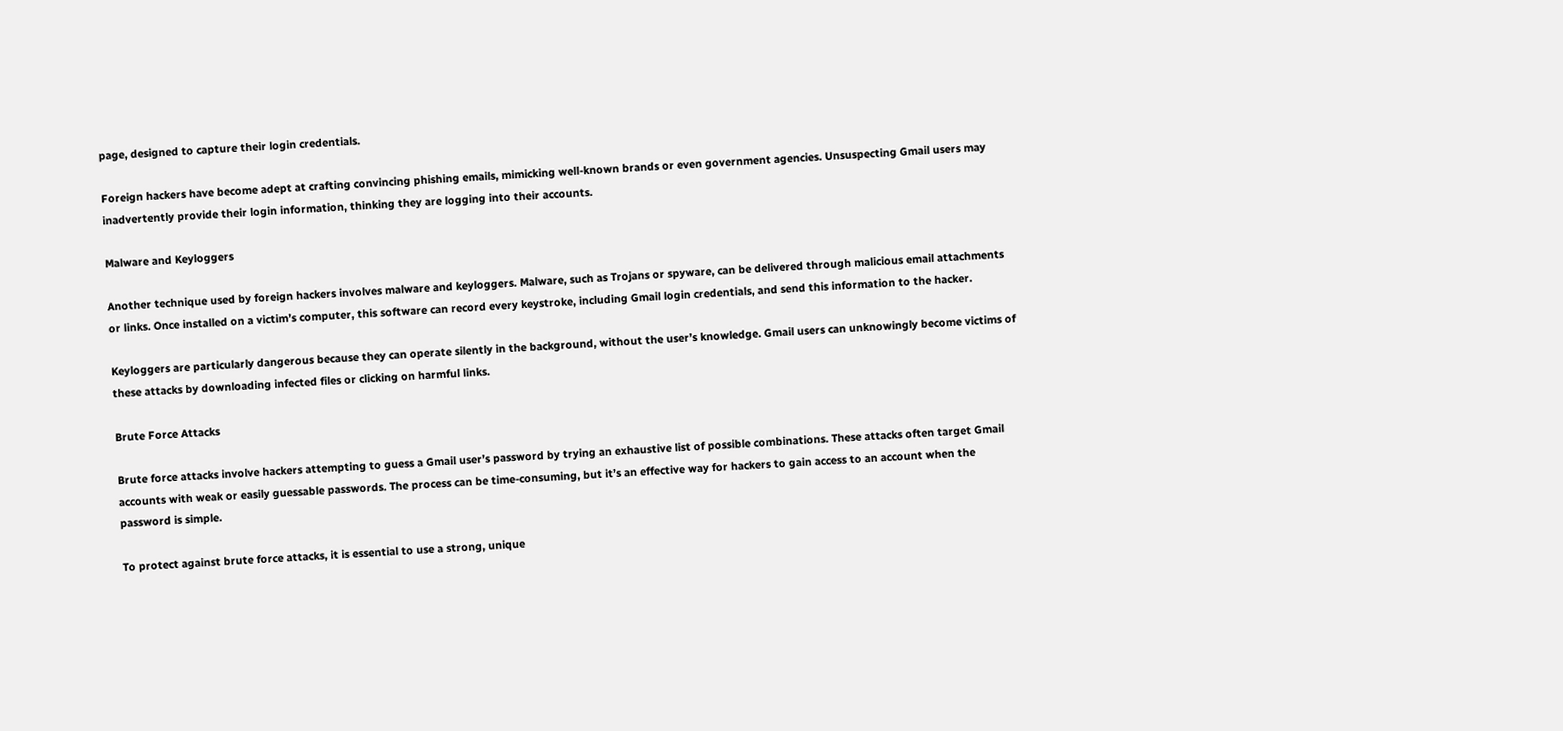page, designed to capture their login credentials.

Foreign hackers have become adept at crafting convincing phishing emails, mimicking well-known brands or even government agencies. Unsuspecting Gmail users may inadvertently provide their login information, thinking they are logging into their accounts.

Malware and Keyloggers

Another technique used by foreign hackers involves malware and keyloggers. Malware, such as Trojans or spyware, can be delivered through malicious email attachments or links. Once installed on a victim’s computer, this software can record every keystroke, including Gmail login credentials, and send this information to the hacker.

Keyloggers are particularly dangerous because they can operate silently in the background, without the user’s knowledge. Gmail users can unknowingly become victims of these attacks by downloading infected files or clicking on harmful links.

Brute Force Attacks

Brute force attacks involve hackers attempting to guess a Gmail user’s password by trying an exhaustive list of possible combinations. These attacks often target Gmail accounts with weak or easily guessable passwords. The process can be time-consuming, but it’s an effective way for hackers to gain access to an account when the password is simple.

To protect against brute force attacks, it is essential to use a strong, unique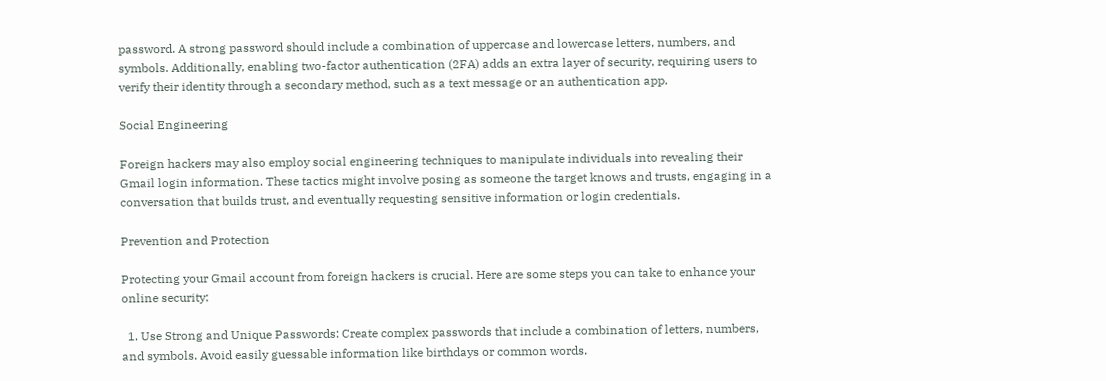password. A strong password should include a combination of uppercase and lowercase letters, numbers, and symbols. Additionally, enabling two-factor authentication (2FA) adds an extra layer of security, requiring users to verify their identity through a secondary method, such as a text message or an authentication app.

Social Engineering

Foreign hackers may also employ social engineering techniques to manipulate individuals into revealing their Gmail login information. These tactics might involve posing as someone the target knows and trusts, engaging in a conversation that builds trust, and eventually requesting sensitive information or login credentials.

Prevention and Protection

Protecting your Gmail account from foreign hackers is crucial. Here are some steps you can take to enhance your online security:

  1. Use Strong and Unique Passwords: Create complex passwords that include a combination of letters, numbers, and symbols. Avoid easily guessable information like birthdays or common words.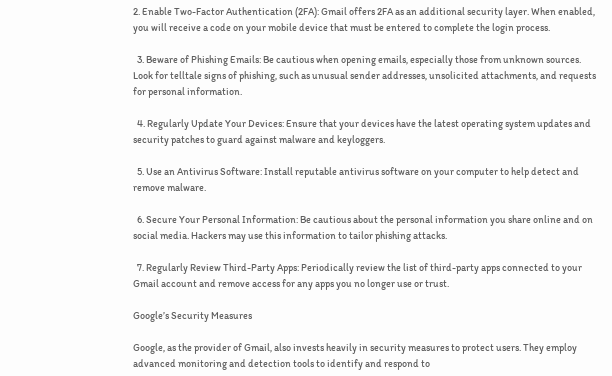2. Enable Two-Factor Authentication (2FA): Gmail offers 2FA as an additional security layer. When enabled, you will receive a code on your mobile device that must be entered to complete the login process.

  3. Beware of Phishing Emails: Be cautious when opening emails, especially those from unknown sources. Look for telltale signs of phishing, such as unusual sender addresses, unsolicited attachments, and requests for personal information.

  4. Regularly Update Your Devices: Ensure that your devices have the latest operating system updates and security patches to guard against malware and keyloggers.

  5. Use an Antivirus Software: Install reputable antivirus software on your computer to help detect and remove malware.

  6. Secure Your Personal Information: Be cautious about the personal information you share online and on social media. Hackers may use this information to tailor phishing attacks.

  7. Regularly Review Third-Party Apps: Periodically review the list of third-party apps connected to your Gmail account and remove access for any apps you no longer use or trust.

Google’s Security Measures

Google, as the provider of Gmail, also invests heavily in security measures to protect users. They employ advanced monitoring and detection tools to identify and respond to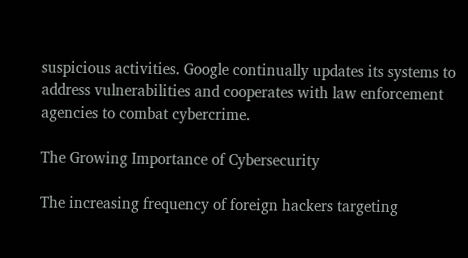suspicious activities. Google continually updates its systems to address vulnerabilities and cooperates with law enforcement agencies to combat cybercrime.

The Growing Importance of Cybersecurity

The increasing frequency of foreign hackers targeting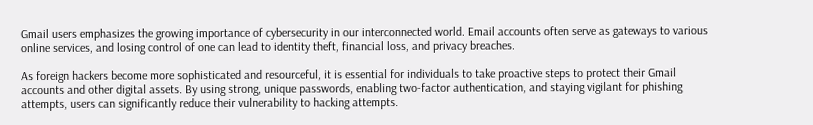Gmail users emphasizes the growing importance of cybersecurity in our interconnected world. Email accounts often serve as gateways to various online services, and losing control of one can lead to identity theft, financial loss, and privacy breaches.

As foreign hackers become more sophisticated and resourceful, it is essential for individuals to take proactive steps to protect their Gmail accounts and other digital assets. By using strong, unique passwords, enabling two-factor authentication, and staying vigilant for phishing attempts, users can significantly reduce their vulnerability to hacking attempts.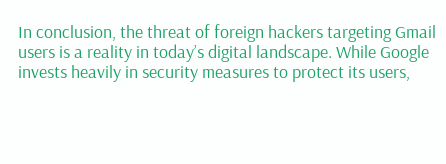In conclusion, the threat of foreign hackers targeting Gmail users is a reality in today’s digital landscape. While Google invests heavily in security measures to protect its users,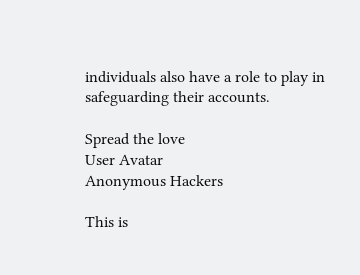individuals also have a role to play in safeguarding their accounts.

Spread the love
User Avatar
Anonymous Hackers

This is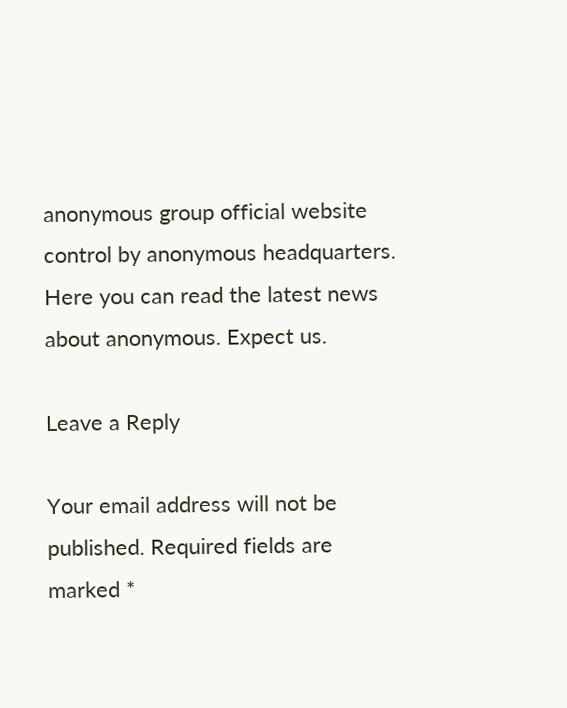anonymous group official website control by anonymous headquarters. Here you can read the latest news about anonymous. Expect us.

Leave a Reply

Your email address will not be published. Required fields are marked *